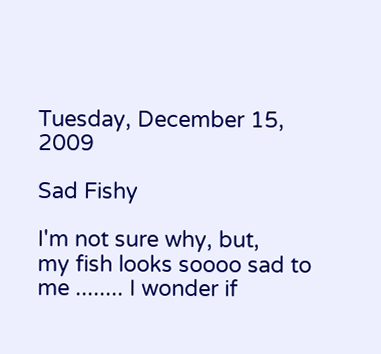Tuesday, December 15, 2009

Sad Fishy

I'm not sure why, but,
my fish looks soooo sad to me ........ I wonder if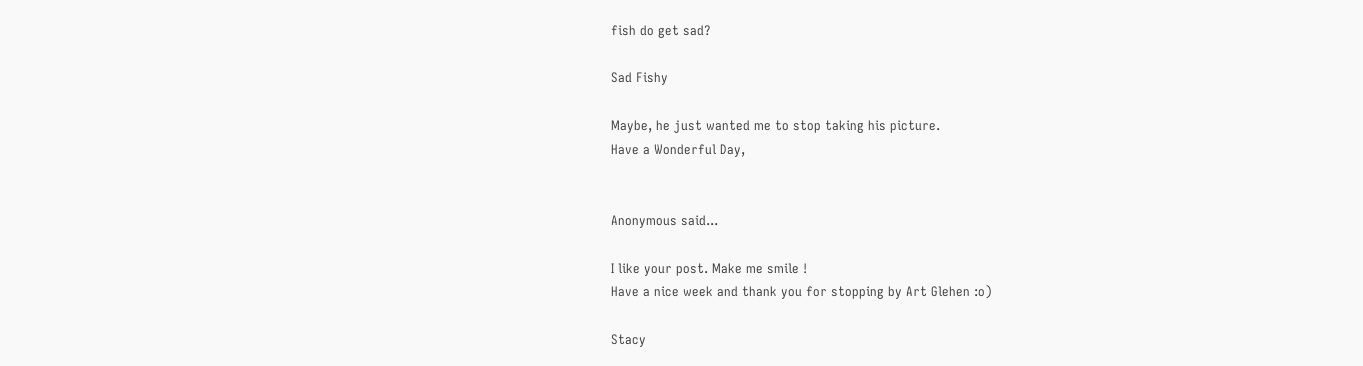fish do get sad?

Sad Fishy

Maybe, he just wanted me to stop taking his picture.
Have a Wonderful Day,


Anonymous said...

I like your post. Make me smile !
Have a nice week and thank you for stopping by Art Glehen :o)

Stacy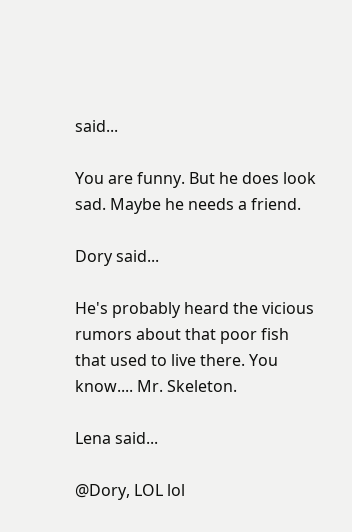said...

You are funny. But he does look sad. Maybe he needs a friend.

Dory said...

He's probably heard the vicious rumors about that poor fish that used to live there. You know.... Mr. Skeleton.

Lena said...

@Dory, LOL lol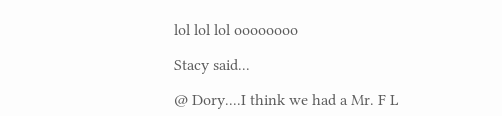lol lol lol oooooooo

Stacy said...

@ Dory....I think we had a Mr. F L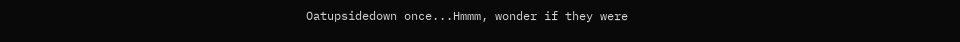Oatupsidedown once...Hmmm, wonder if they were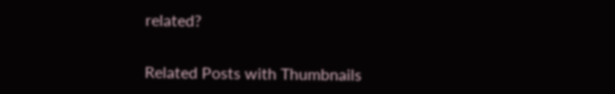related?


Related Posts with Thumbnails